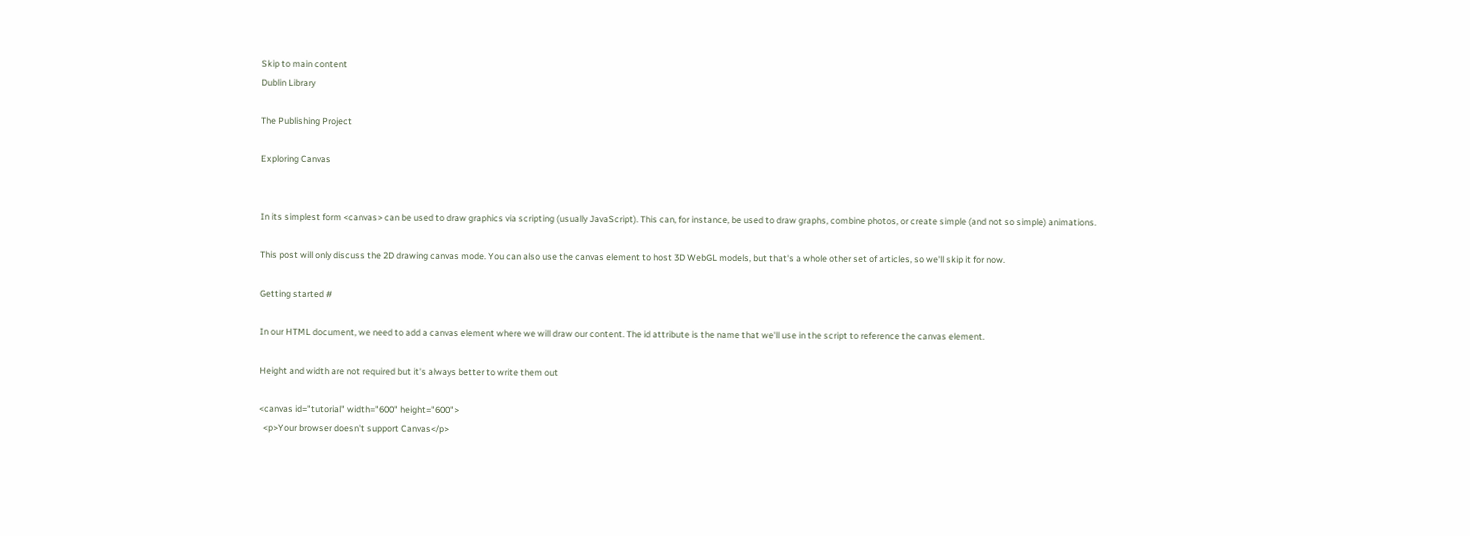Skip to main content
Dublin Library

The Publishing Project

Exploring Canvas


In its simplest form <canvas> can be used to draw graphics via scripting (usually JavaScript). This can, for instance, be used to draw graphs, combine photos, or create simple (and not so simple) animations.

This post will only discuss the 2D drawing canvas mode. You can also use the canvas element to host 3D WebGL models, but that's a whole other set of articles, so we'll skip it for now.

Getting started #

In our HTML document, we need to add a canvas element where we will draw our content. The id attribute is the name that we'll use in the script to reference the canvas element.

Height and width are not required but it's always better to write them out

<canvas id="tutorial" width="600" height="600">
  <p>Your browser doesn't support Canvas</p>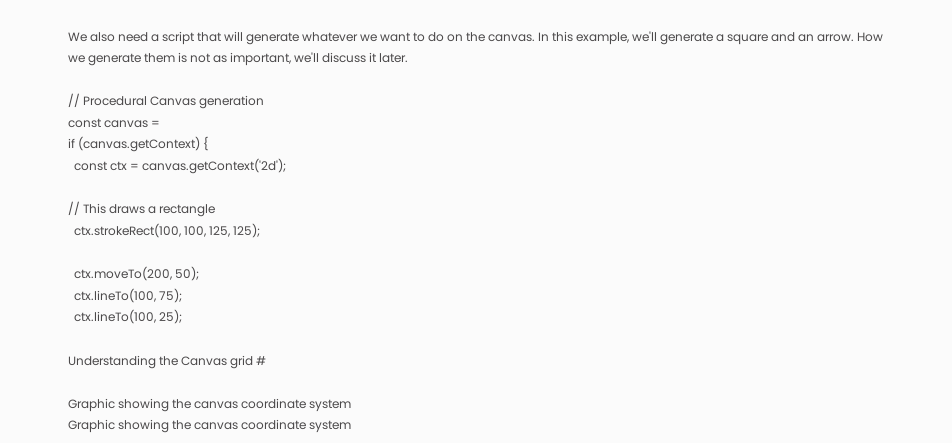We also need a script that will generate whatever we want to do on the canvas. In this example, we'll generate a square and an arrow. How we generate them is not as important, we'll discuss it later.

// Procedural Canvas generation
const canvas =
if (canvas.getContext) {
  const ctx = canvas.getContext('2d');

// This draws a rectangle
  ctx.strokeRect(100, 100, 125, 125);

  ctx.moveTo(200, 50);
  ctx.lineTo(100, 75);
  ctx.lineTo(100, 25);

Understanding the Canvas grid #

Graphic showing the canvas coordinate system
Graphic showing the canvas coordinate system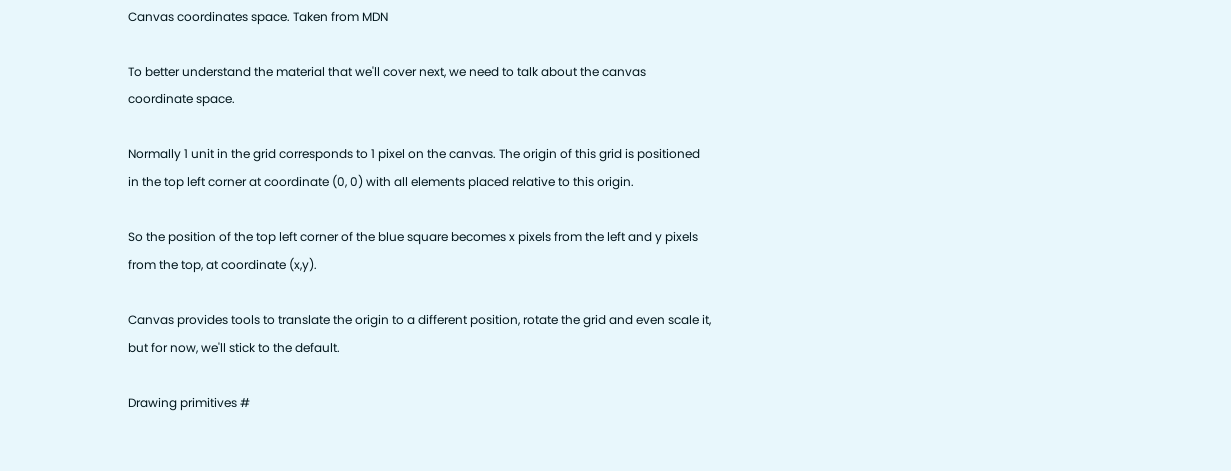Canvas coordinates space. Taken from MDN

To better understand the material that we'll cover next, we need to talk about the canvas coordinate space.

Normally 1 unit in the grid corresponds to 1 pixel on the canvas. The origin of this grid is positioned in the top left corner at coordinate (0, 0) with all elements placed relative to this origin.

So the position of the top left corner of the blue square becomes x pixels from the left and y pixels from the top, at coordinate (x,y).

Canvas provides tools to translate the origin to a different position, rotate the grid and even scale it, but for now, we'll stick to the default.

Drawing primitives #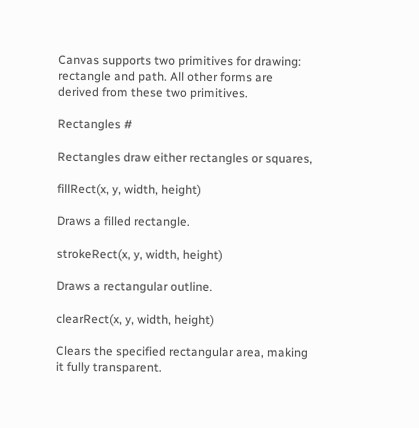Canvas supports two primitives for drawing: rectangle and path. All other forms are derived from these two primitives.

Rectangles #

Rectangles draw either rectangles or squares,

fillRect(x, y, width, height)

Draws a filled rectangle.

strokeRect(x, y, width, height)

Draws a rectangular outline.

clearRect(x, y, width, height)

Clears the specified rectangular area, making it fully transparent.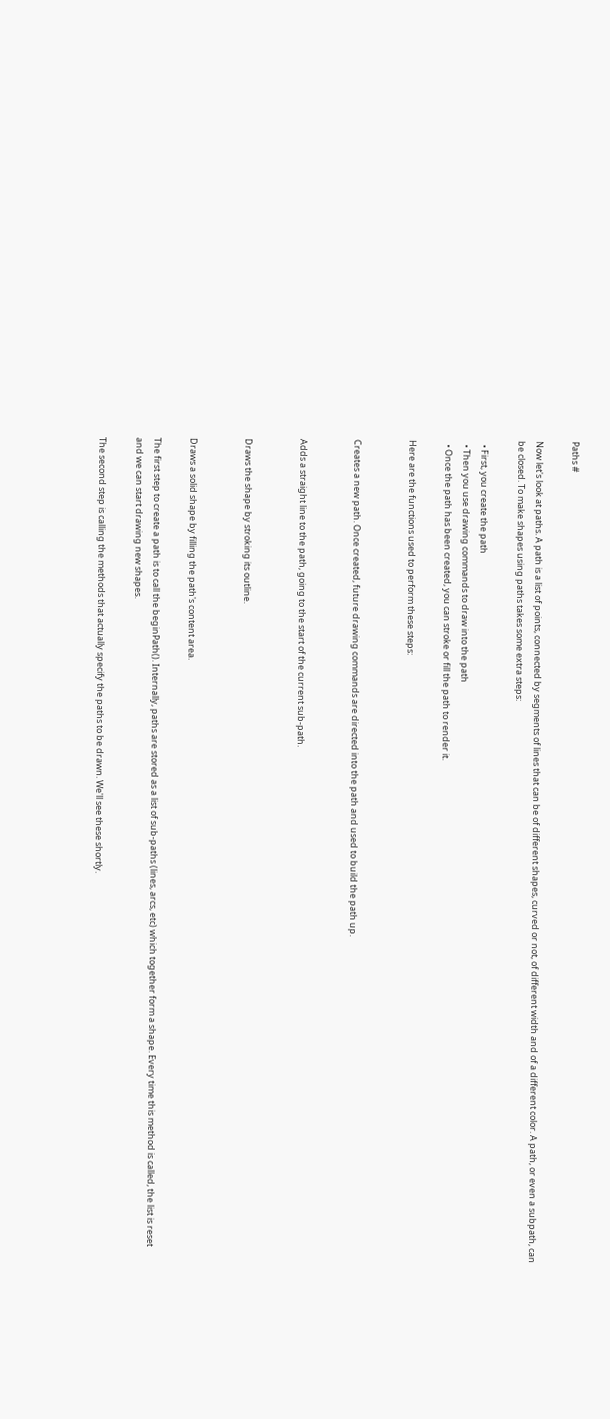Paths #

Now let's look at paths. A path is a list of points, connected by segments of lines that can be of different shapes, curved or not, of different width and of a different color. A path, or even a subpath, can be closed. To make shapes using paths takes some extra steps:

  • First, you create the path
  • Then you use drawing commands to draw into the path
  • Once the path has been created, you can stroke or fill the path to render it.

Here are the functions used to perform these steps:


Creates a new path. Once created, future drawing commands are directed into the path and used to build the path up.


Adds a straight line to the path, going to the start of the current sub-path.


Draws the shape by stroking its outline.


Draws a solid shape by filling the path's content area.

The first step to create a path is to call the beginPath(). Internally, paths are stored as a list of sub-paths (lines, arcs, etc) which together form a shape. Every time this method is called, the list is reset and we can start drawing new shapes.

The second step is calling the methods that actually specify the paths to be drawn. We'll see these shortly.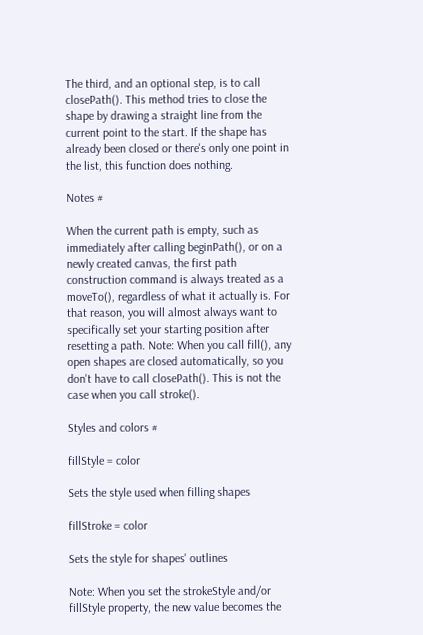The third, and an optional step, is to call closePath(). This method tries to close the shape by drawing a straight line from the current point to the start. If the shape has already been closed or there's only one point in the list, this function does nothing.

Notes #

When the current path is empty, such as immediately after calling beginPath(), or on a newly created canvas, the first path construction command is always treated as a moveTo(), regardless of what it actually is. For that reason, you will almost always want to specifically set your starting position after resetting a path. Note: When you call fill(), any open shapes are closed automatically, so you don't have to call closePath(). This is not the case when you call stroke().

Styles and colors #

fillStyle = color

Sets the style used when filling shapes

fillStroke = color

Sets the style for shapes' outlines

Note: When you set the strokeStyle and/or fillStyle property, the new value becomes the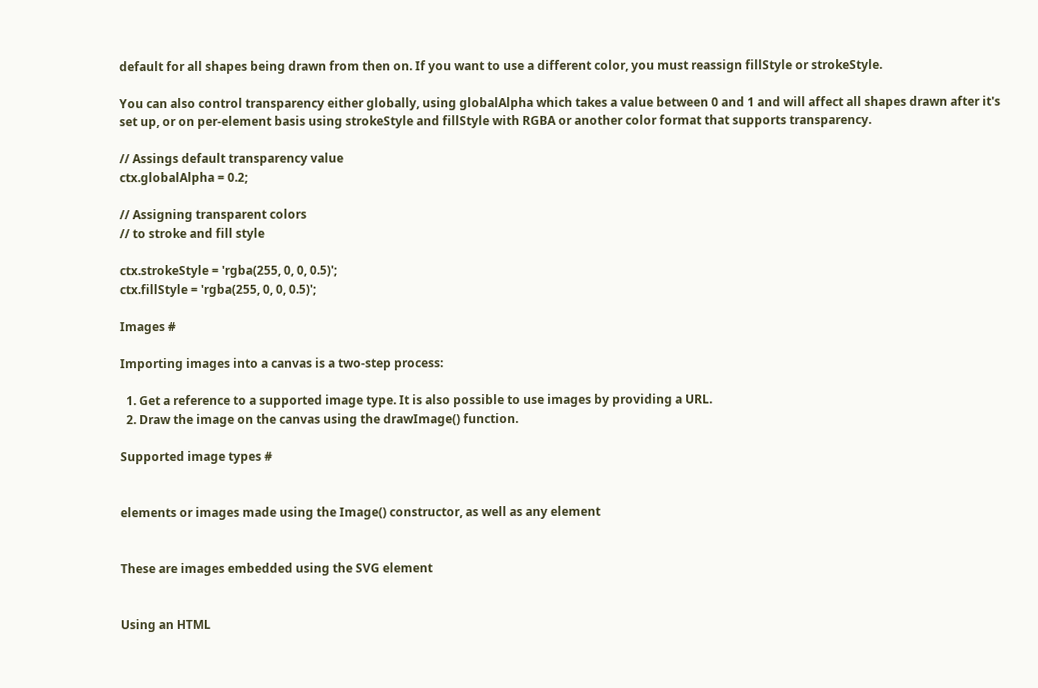default for all shapes being drawn from then on. If you want to use a different color, you must reassign fillStyle or strokeStyle.

You can also control transparency either globally, using globalAlpha which takes a value between 0 and 1 and will affect all shapes drawn after it's set up, or on per-element basis using strokeStyle and fillStyle with RGBA or another color format that supports transparency.

// Assings default transparency value
ctx.globalAlpha = 0.2;

// Assigning transparent colors
// to stroke and fill style

ctx.strokeStyle = 'rgba(255, 0, 0, 0.5)';
ctx.fillStyle = 'rgba(255, 0, 0, 0.5)';

Images #

Importing images into a canvas is a two-step process:

  1. Get a reference to a supported image type. It is also possible to use images by providing a URL.
  2. Draw the image on the canvas using the drawImage() function.

Supported image types #


elements or images made using the Image() constructor, as well as any element


These are images embedded using the SVG element


Using an HTML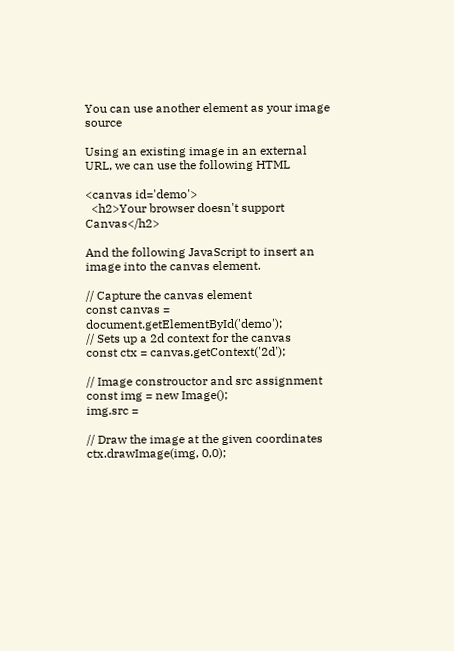You can use another element as your image source

Using an existing image in an external URL, we can use the following HTML

<canvas id='demo'>
  <h2>Your browser doesn't support Canvas</h2>

And the following JavaScript to insert an image into the canvas element.

// Capture the canvas element
const canvas = document.getElementById('demo');
// Sets up a 2d context for the canvas
const ctx = canvas.getContext('2d');

// Image constrouctor and src assignment
const img = new Image();
img.src =

// Draw the image at the given coordinates
ctx.drawImage(img, 0,0);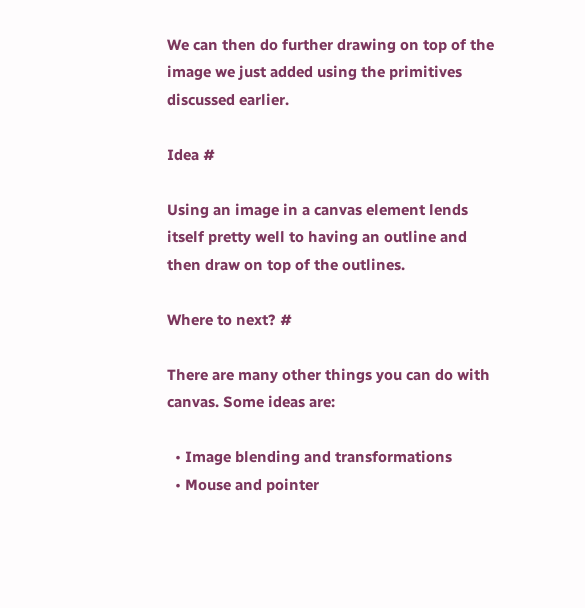We can then do further drawing on top of the image we just added using the primitives discussed earlier.

Idea #

Using an image in a canvas element lends itself pretty well to having an outline and then draw on top of the outlines.

Where to next? #

There are many other things you can do with canvas. Some ideas are:

  • Image blending and transformations
  • Mouse and pointer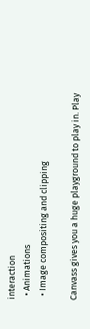interaction
  • Animations
  • Image compositing and clipping

Canvass gives you a huge playground to play in. Play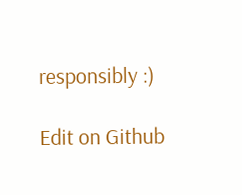responsibly :)

Edit on Github